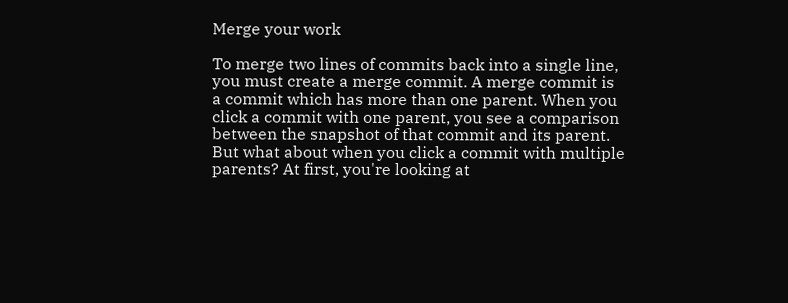Merge your work

To merge two lines of commits back into a single line, you must create a merge commit. A merge commit is a commit which has more than one parent. When you click a commit with one parent, you see a comparison between the snapshot of that commit and its parent. But what about when you click a commit with multiple parents? At first, you're looking at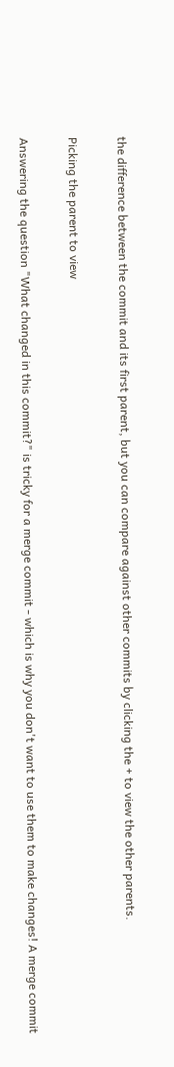the difference between the commit and its first parent, but you can compare against other commits by clicking the + to view the other parents.

Picking the parent to view

Answering the question "What changed in this commit?" is tricky for a merge commit - which is why you don't want to use them to make changes! A merge commit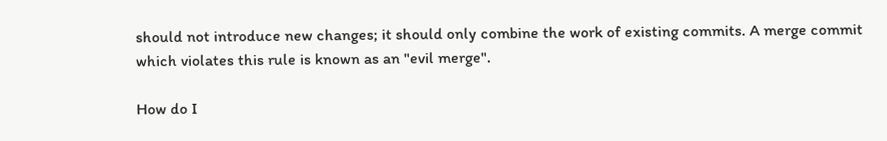should not introduce new changes; it should only combine the work of existing commits. A merge commit which violates this rule is known as an "evil merge".

How do I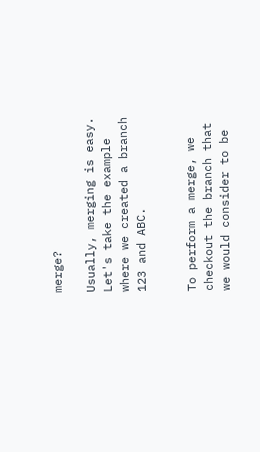merge?

Usually, merging is easy. Let's take the example where we created a branch 123 and ABC.


To perform a merge, we checkout the branch that we would consider to be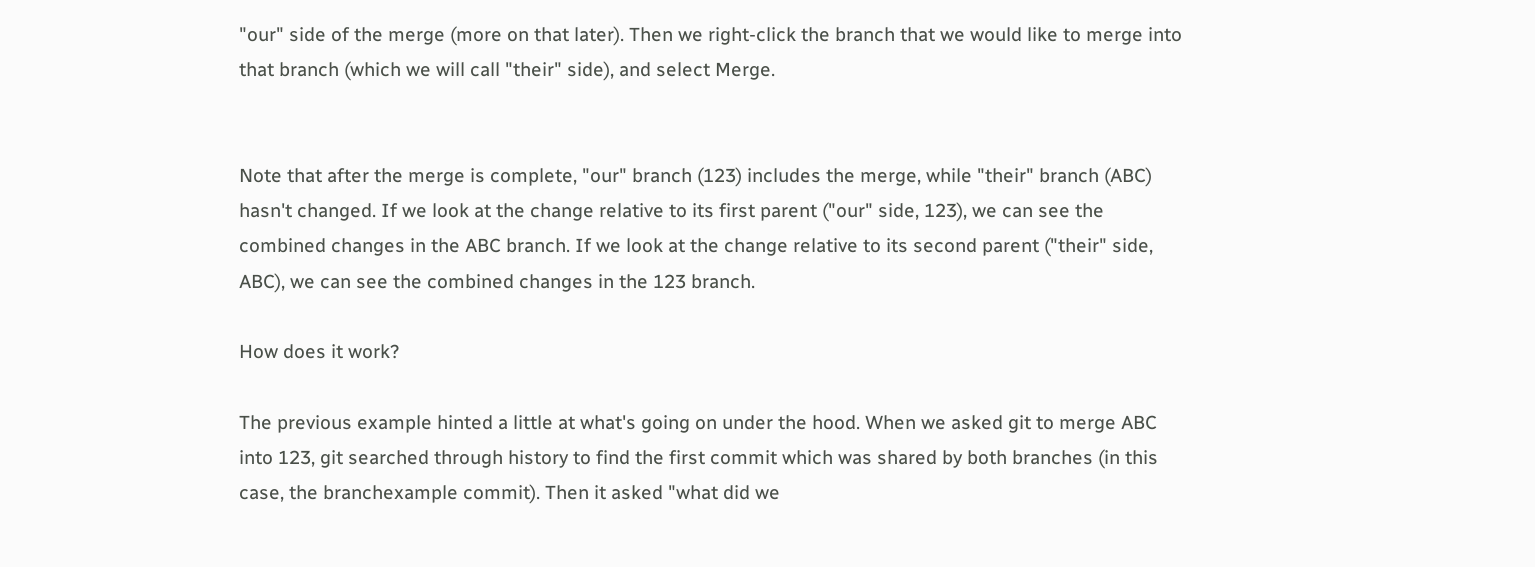"our" side of the merge (more on that later). Then we right-click the branch that we would like to merge into that branch (which we will call "their" side), and select Merge.


Note that after the merge is complete, "our" branch (123) includes the merge, while "their" branch (ABC) hasn't changed. If we look at the change relative to its first parent ("our" side, 123), we can see the combined changes in the ABC branch. If we look at the change relative to its second parent ("their" side, ABC), we can see the combined changes in the 123 branch.

How does it work?

The previous example hinted a little at what's going on under the hood. When we asked git to merge ABC into 123, git searched through history to find the first commit which was shared by both branches (in this case, the branchexample commit). Then it asked "what did we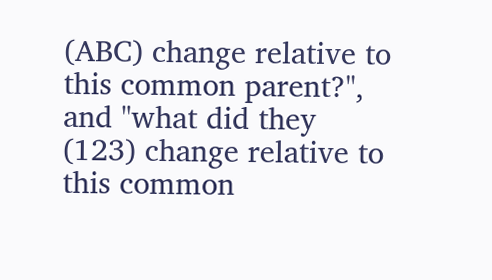(ABC) change relative to this common parent?", and "what did they (123) change relative to this common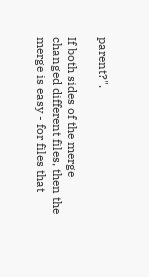parent?".

If both sides of the merge changed different files, then the merge is easy - for files that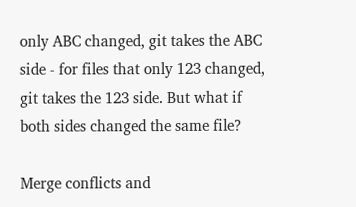only ABC changed, git takes the ABC side - for files that only 123 changed, git takes the 123 side. But what if both sides changed the same file?

Merge conflicts and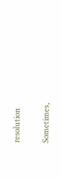resolution

Sometimes,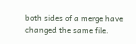both sides of a merge have changed the same file.